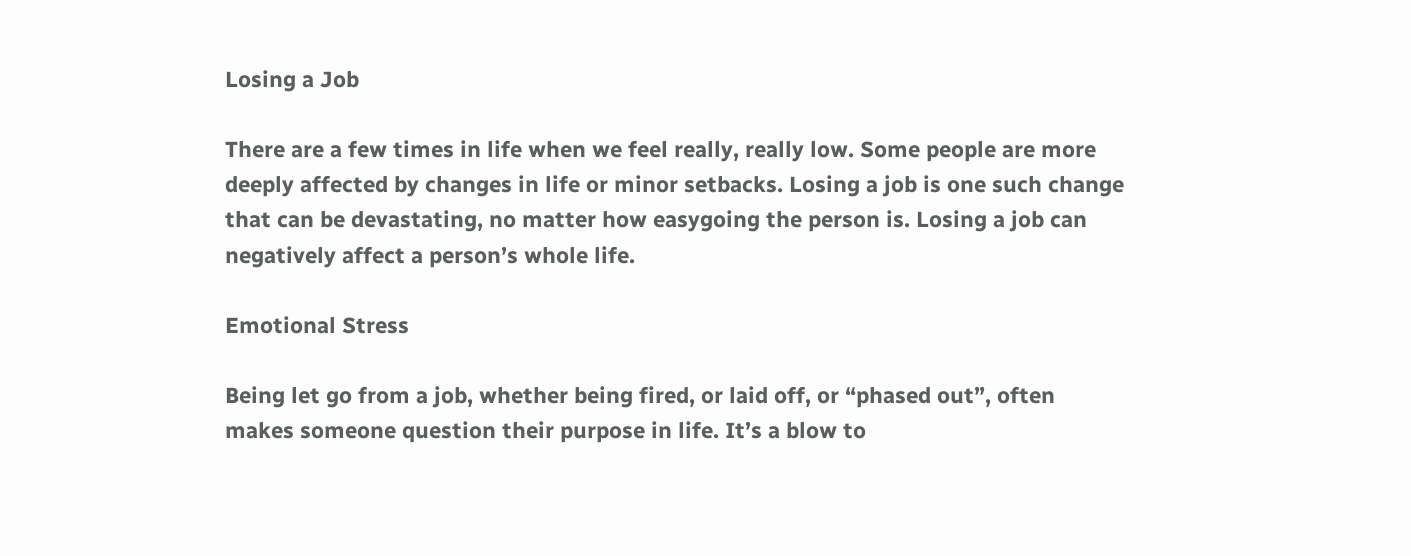Losing a Job

There are a few times in life when we feel really, really low. Some people are more deeply affected by changes in life or minor setbacks. Losing a job is one such change that can be devastating, no matter how easygoing the person is. Losing a job can negatively affect a person’s whole life.

Emotional Stress

Being let go from a job, whether being fired, or laid off, or “phased out”, often makes someone question their purpose in life. It’s a blow to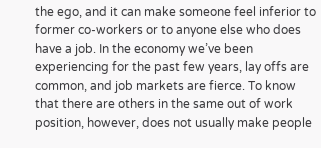the ego, and it can make someone feel inferior to former co-workers or to anyone else who does have a job. In the economy we’ve been experiencing for the past few years, lay offs are common, and job markets are fierce. To know that there are others in the same out of work position, however, does not usually make people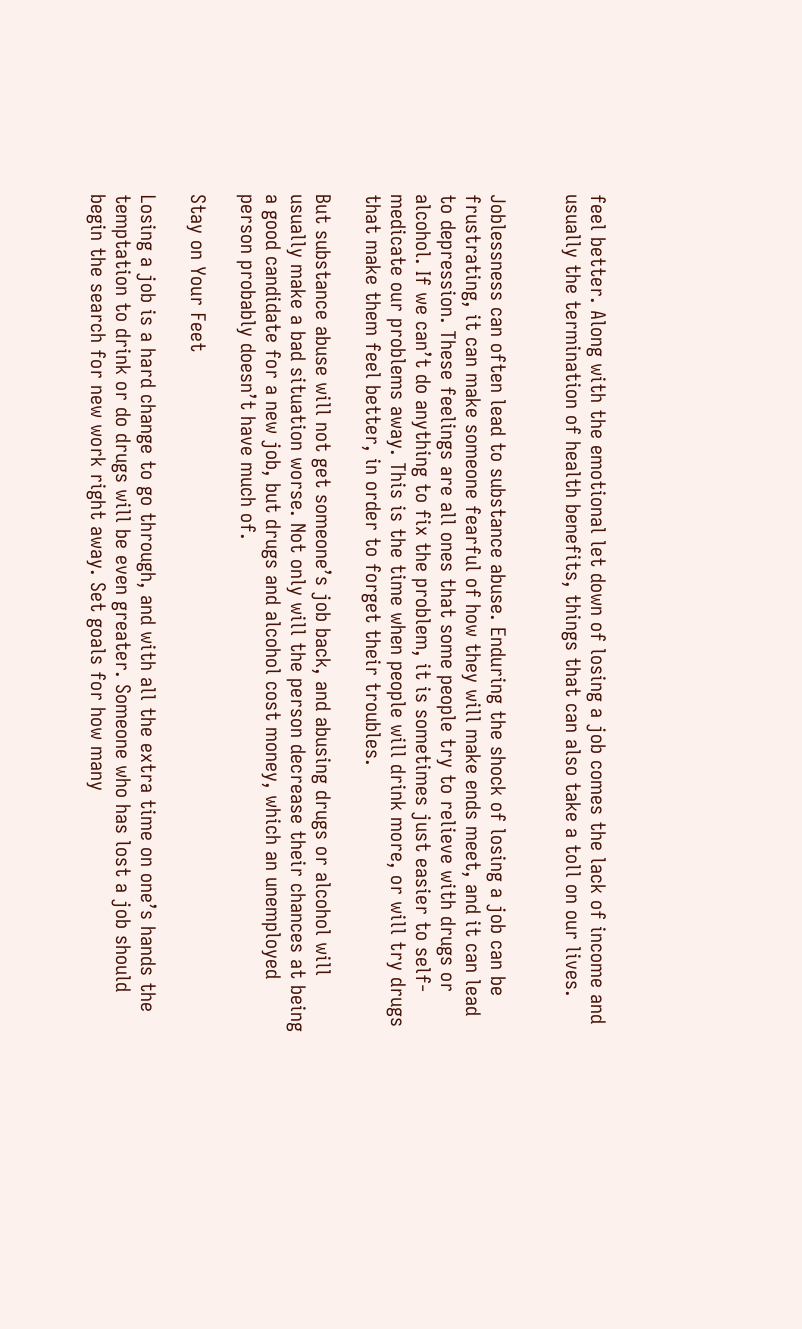feel better. Along with the emotional let down of losing a job comes the lack of income and usually the termination of health benefits, things that can also take a toll on our lives.


Joblessness can often lead to substance abuse. Enduring the shock of losing a job can be frustrating, it can make someone fearful of how they will make ends meet, and it can lead to depression. These feelings are all ones that some people try to relieve with drugs or alcohol. If we can’t do anything to fix the problem, it is sometimes just easier to self-medicate our problems away. This is the time when people will drink more, or will try drugs that make them feel better, in order to forget their troubles.

But substance abuse will not get someone’s job back, and abusing drugs or alcohol will usually make a bad situation worse. Not only will the person decrease their chances at being a good candidate for a new job, but drugs and alcohol cost money, which an unemployed person probably doesn’t have much of.

Stay on Your Feet

Losing a job is a hard change to go through, and with all the extra time on one’s hands the temptation to drink or do drugs will be even greater. Someone who has lost a job should begin the search for new work right away. Set goals for how many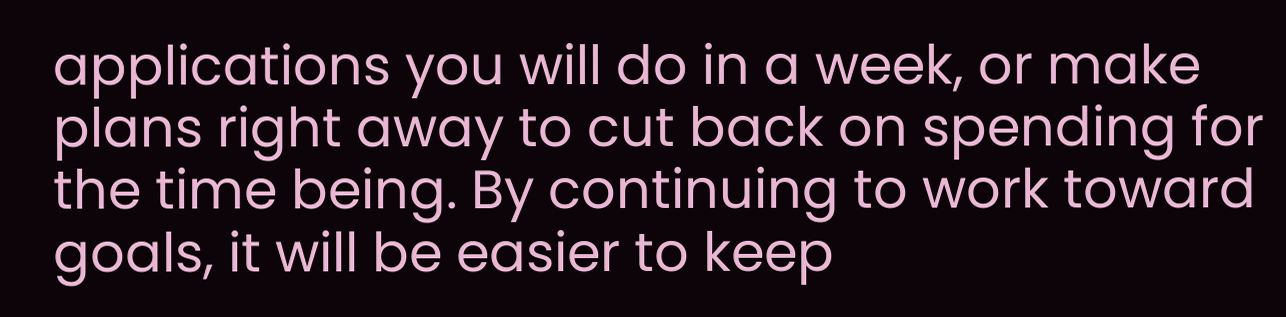applications you will do in a week, or make plans right away to cut back on spending for the time being. By continuing to work toward goals, it will be easier to keep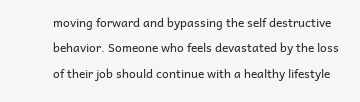moving forward and bypassing the self destructive behavior. Someone who feels devastated by the loss of their job should continue with a healthy lifestyle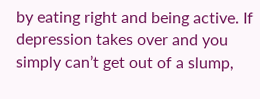by eating right and being active. If depression takes over and you simply can’t get out of a slump,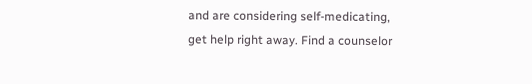and are considering self-medicating, get help right away. Find a counselor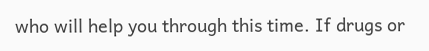who will help you through this time. If drugs or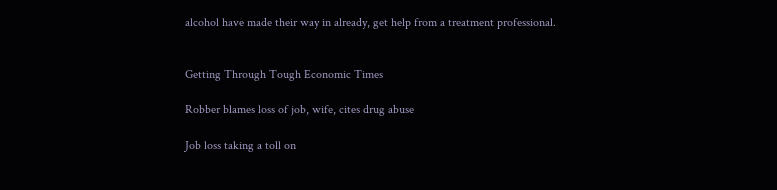alcohol have made their way in already, get help from a treatment professional.


Getting Through Tough Economic Times

Robber blames loss of job, wife, cites drug abuse

Job loss taking a toll on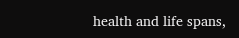health and life spans,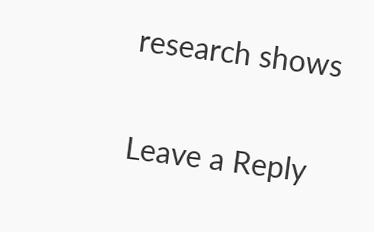research shows

Leave a Reply